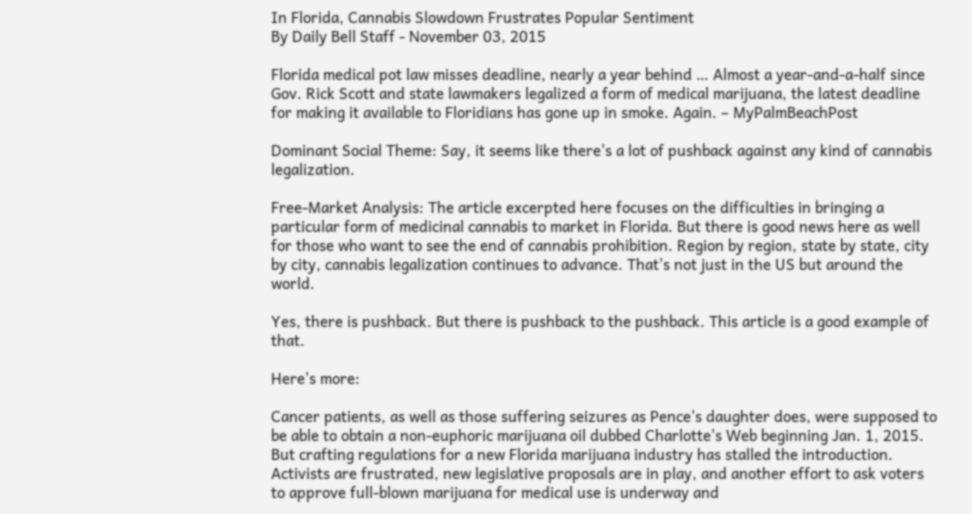In Florida, Cannabis Slowdown Frustrates Popular Sentiment
By Daily Bell Staff - November 03, 2015

Florida medical pot law misses deadline, nearly a year behind … Almost a year-and-a-half since Gov. Rick Scott and state lawmakers legalized a form of medical marijuana, the latest deadline for making it available to Floridians has gone up in smoke. Again. – MyPalmBeachPost

Dominant Social Theme: Say, it seems like there's a lot of pushback against any kind of cannabis legalization.

Free-Market Analysis: The article excerpted here focuses on the difficulties in bringing a particular form of medicinal cannabis to market in Florida. But there is good news here as well for those who want to see the end of cannabis prohibition. Region by region, state by state, city by city, cannabis legalization continues to advance. That's not just in the US but around the world.

Yes, there is pushback. But there is pushback to the pushback. This article is a good example of that.

Here's more:

Cancer patients, as well as those suffering seizures as Pence's daughter does, were supposed to be able to obtain a non-euphoric marijuana oil dubbed Charlotte's Web beginning Jan. 1, 2015. But crafting regulations for a new Florida marijuana industry has stalled the introduction. Activists are frustrated, new legislative proposals are in play, and another effort to ask voters to approve full-blown marijuana for medical use is underway and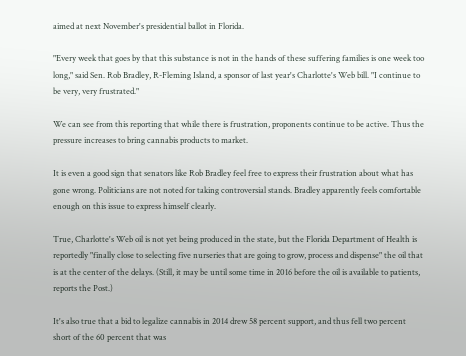aimed at next November's presidential ballot in Florida.

"Every week that goes by that this substance is not in the hands of these suffering families is one week too long," said Sen. Rob Bradley, R-Fleming Island, a sponsor of last year's Charlotte's Web bill. "I continue to be very, very frustrated."

We can see from this reporting that while there is frustration, proponents continue to be active. Thus the pressure increases to bring cannabis products to market.

It is even a good sign that senators like Rob Bradley feel free to express their frustration about what has gone wrong. Politicians are not noted for taking controversial stands. Bradley apparently feels comfortable enough on this issue to express himself clearly.

True, Charlotte's Web oil is not yet being produced in the state, but the Florida Department of Health is reportedly "finally close to selecting five nurseries that are going to grow, process and dispense" the oil that is at the center of the delays. (Still, it may be until some time in 2016 before the oil is available to patients, reports the Post.)

It's also true that a bid to legalize cannabis in 2014 drew 58 percent support, and thus fell two percent short of the 60 percent that was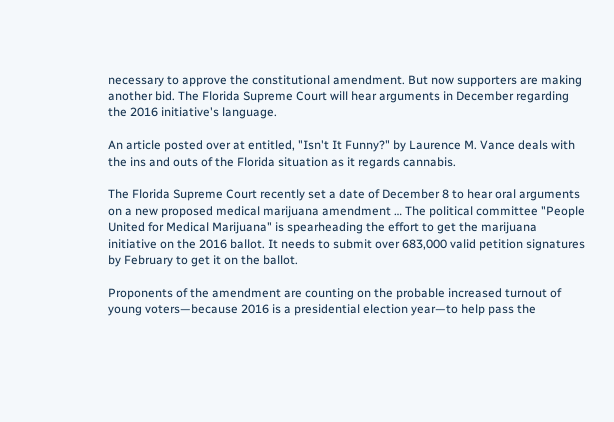necessary to approve the constitutional amendment. But now supporters are making another bid. The Florida Supreme Court will hear arguments in December regarding the 2016 initiative's language.

An article posted over at entitled, "Isn't It Funny?" by Laurence M. Vance deals with the ins and outs of the Florida situation as it regards cannabis.

The Florida Supreme Court recently set a date of December 8 to hear oral arguments on a new proposed medical marijuana amendment … The political committee "People United for Medical Marijuana" is spearheading the effort to get the marijuana initiative on the 2016 ballot. It needs to submit over 683,000 valid petition signatures by February to get it on the ballot.

Proponents of the amendment are counting on the probable increased turnout of young voters—because 2016 is a presidential election year—to help pass the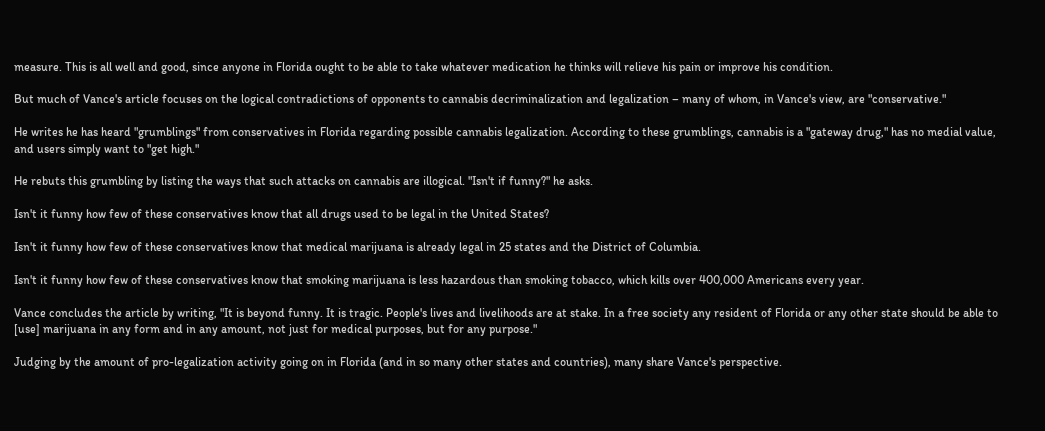measure. This is all well and good, since anyone in Florida ought to be able to take whatever medication he thinks will relieve his pain or improve his condition.

But much of Vance's article focuses on the logical contradictions of opponents to cannabis decriminalization and legalization – many of whom, in Vance's view, are "conservative."

He writes he has heard "grumblings" from conservatives in Florida regarding possible cannabis legalization. According to these grumblings, cannabis is a "gateway drug," has no medial value, and users simply want to "get high."

He rebuts this grumbling by listing the ways that such attacks on cannabis are illogical. "Isn't if funny?" he asks.

Isn't it funny how few of these conservatives know that all drugs used to be legal in the United States?

Isn't it funny how few of these conservatives know that medical marijuana is already legal in 25 states and the District of Columbia.

Isn't it funny how few of these conservatives know that smoking marijuana is less hazardous than smoking tobacco, which kills over 400,000 Americans every year.

Vance concludes the article by writing, "It is beyond funny. It is tragic. People's lives and livelihoods are at stake. In a free society any resident of Florida or any other state should be able to [use] marijuana in any form and in any amount, not just for medical purposes, but for any purpose."

Judging by the amount of pro-legalization activity going on in Florida (and in so many other states and countries), many share Vance's perspective.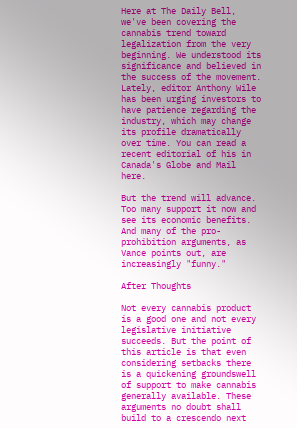Here at The Daily Bell, we've been covering the cannabis trend toward legalization from the very beginning. We understood its significance and believed in the success of the movement. Lately, editor Anthony Wile has been urging investors to have patience regarding the industry, which may change its profile dramatically over time. You can read a recent editorial of his in Canada's Globe and Mail here.

But the trend will advance. Too many support it now and see its economic benefits. And many of the pro-prohibition arguments, as Vance points out, are increasingly "funny."

After Thoughts

Not every cannabis product is a good one and not every legislative initiative succeeds. But the point of this article is that even considering setbacks there is a quickening groundswell of support to make cannabis generally available. These arguments no doubt shall build to a crescendo next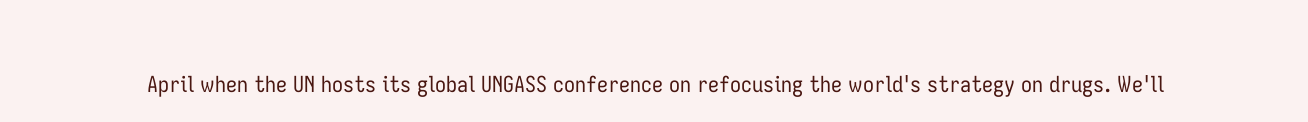April when the UN hosts its global UNGASS conference on refocusing the world's strategy on drugs. We'll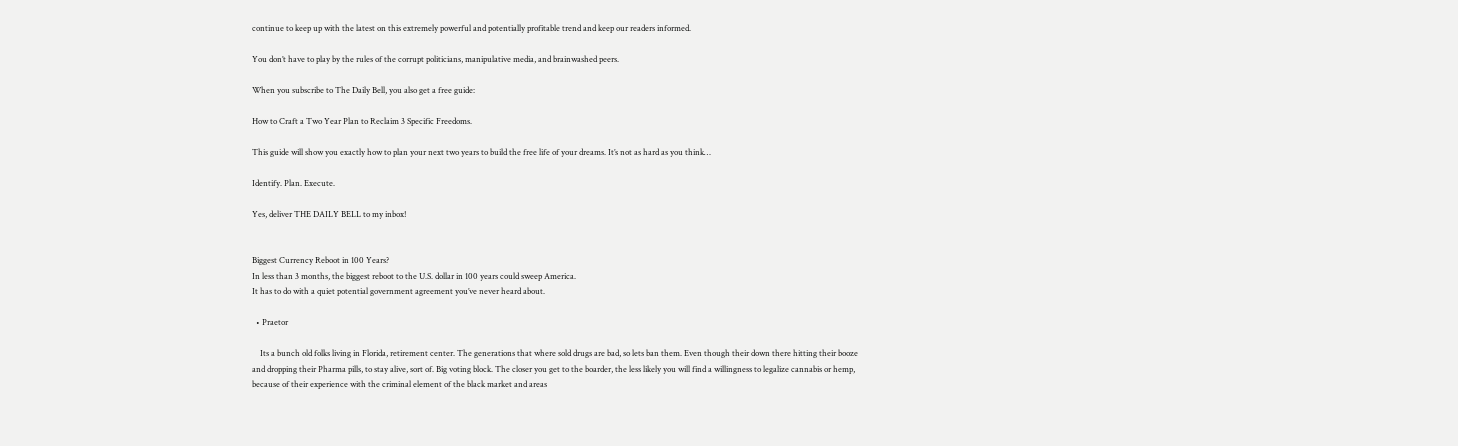continue to keep up with the latest on this extremely powerful and potentially profitable trend and keep our readers informed.

You don’t have to play by the rules of the corrupt politicians, manipulative media, and brainwashed peers.

When you subscribe to The Daily Bell, you also get a free guide:

How to Craft a Two Year Plan to Reclaim 3 Specific Freedoms.

This guide will show you exactly how to plan your next two years to build the free life of your dreams. It’s not as hard as you think…

Identify. Plan. Execute.

Yes, deliver THE DAILY BELL to my inbox!


Biggest Currency Reboot in 100 Years?
In less than 3 months, the biggest reboot to the U.S. dollar in 100 years could sweep America.
It has to do with a quiet potential government agreement you’ve never heard about.

  • Praetor

    Its a bunch old folks living in Florida, retirement center. The generations that where sold drugs are bad, so lets ban them. Even though their down there hitting their booze and dropping their Pharma pills, to stay alive, sort of. Big voting block. The closer you get to the boarder, the less likely you will find a willingness to legalize cannabis or hemp, because of their experience with the criminal element of the black market and areas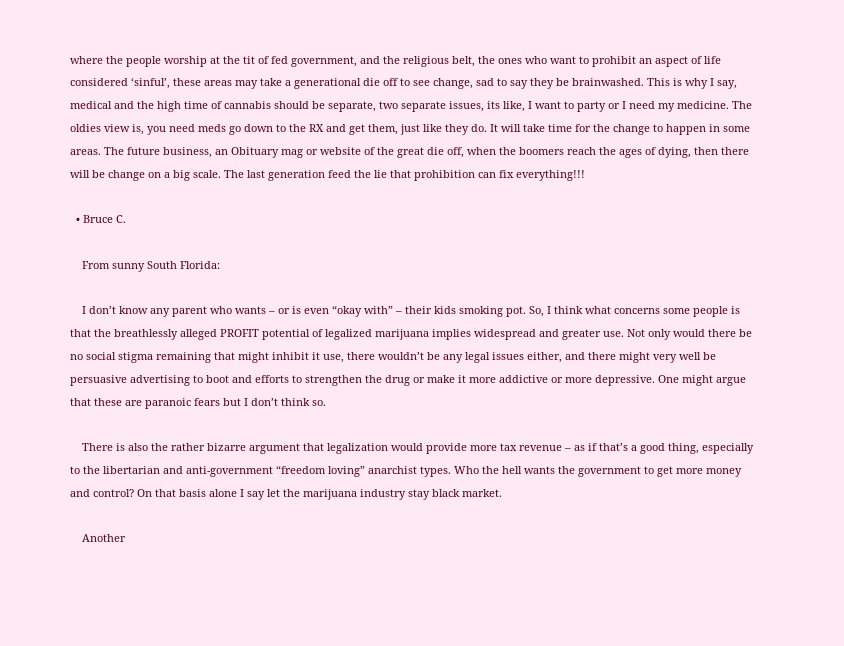where the people worship at the tit of fed government, and the religious belt, the ones who want to prohibit an aspect of life considered ‘sinful’, these areas may take a generational die off to see change, sad to say they be brainwashed. This is why I say, medical and the high time of cannabis should be separate, two separate issues, its like, I want to party or I need my medicine. The oldies view is, you need meds go down to the RX and get them, just like they do. It will take time for the change to happen in some areas. The future business, an Obituary mag or website of the great die off, when the boomers reach the ages of dying, then there will be change on a big scale. The last generation feed the lie that prohibition can fix everything!!!

  • Bruce C.

    From sunny South Florida:

    I don’t know any parent who wants – or is even “okay with” – their kids smoking pot. So, I think what concerns some people is that the breathlessly alleged PROFIT potential of legalized marijuana implies widespread and greater use. Not only would there be no social stigma remaining that might inhibit it use, there wouldn’t be any legal issues either, and there might very well be persuasive advertising to boot and efforts to strengthen the drug or make it more addictive or more depressive. One might argue that these are paranoic fears but I don’t think so.

    There is also the rather bizarre argument that legalization would provide more tax revenue – as if that’s a good thing, especially to the libertarian and anti-government “freedom loving” anarchist types. Who the hell wants the government to get more money and control? On that basis alone I say let the marijuana industry stay black market.

    Another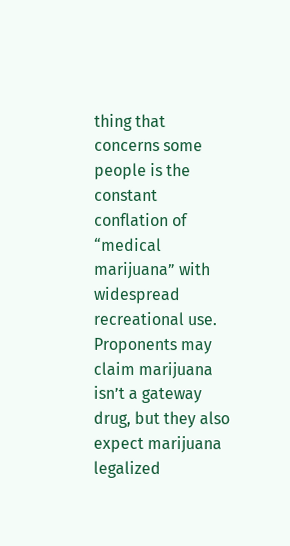thing that concerns some people is the constant conflation of “medical marijuana” with widespread recreational use. Proponents may claim marijuana isn’t a gateway drug, but they also expect marijuana legalized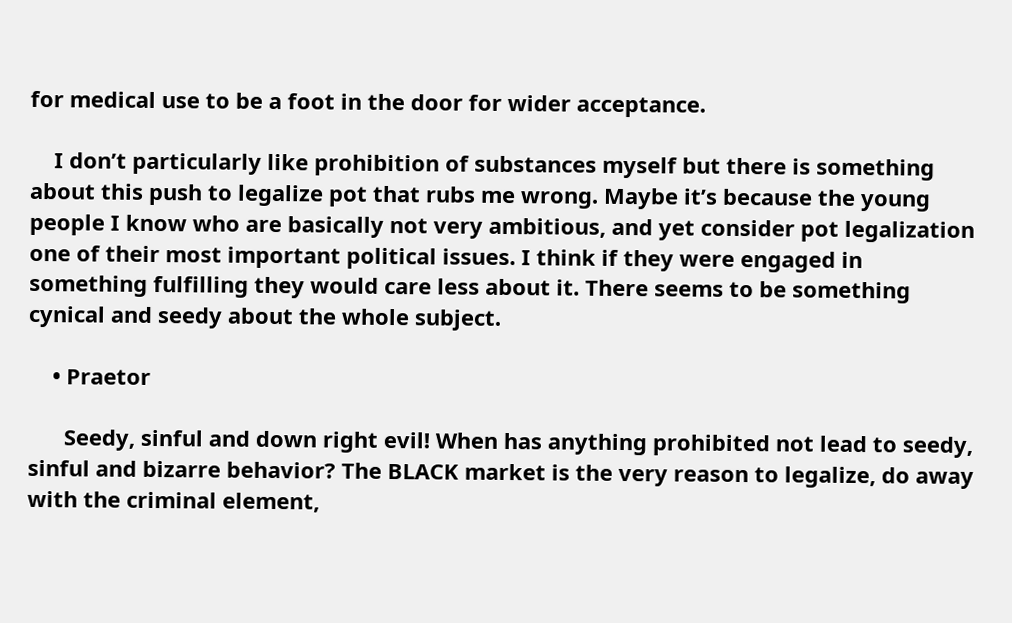for medical use to be a foot in the door for wider acceptance.

    I don’t particularly like prohibition of substances myself but there is something about this push to legalize pot that rubs me wrong. Maybe it’s because the young people I know who are basically not very ambitious, and yet consider pot legalization one of their most important political issues. I think if they were engaged in something fulfilling they would care less about it. There seems to be something cynical and seedy about the whole subject.

    • Praetor

      Seedy, sinful and down right evil! When has anything prohibited not lead to seedy, sinful and bizarre behavior? The BLACK market is the very reason to legalize, do away with the criminal element,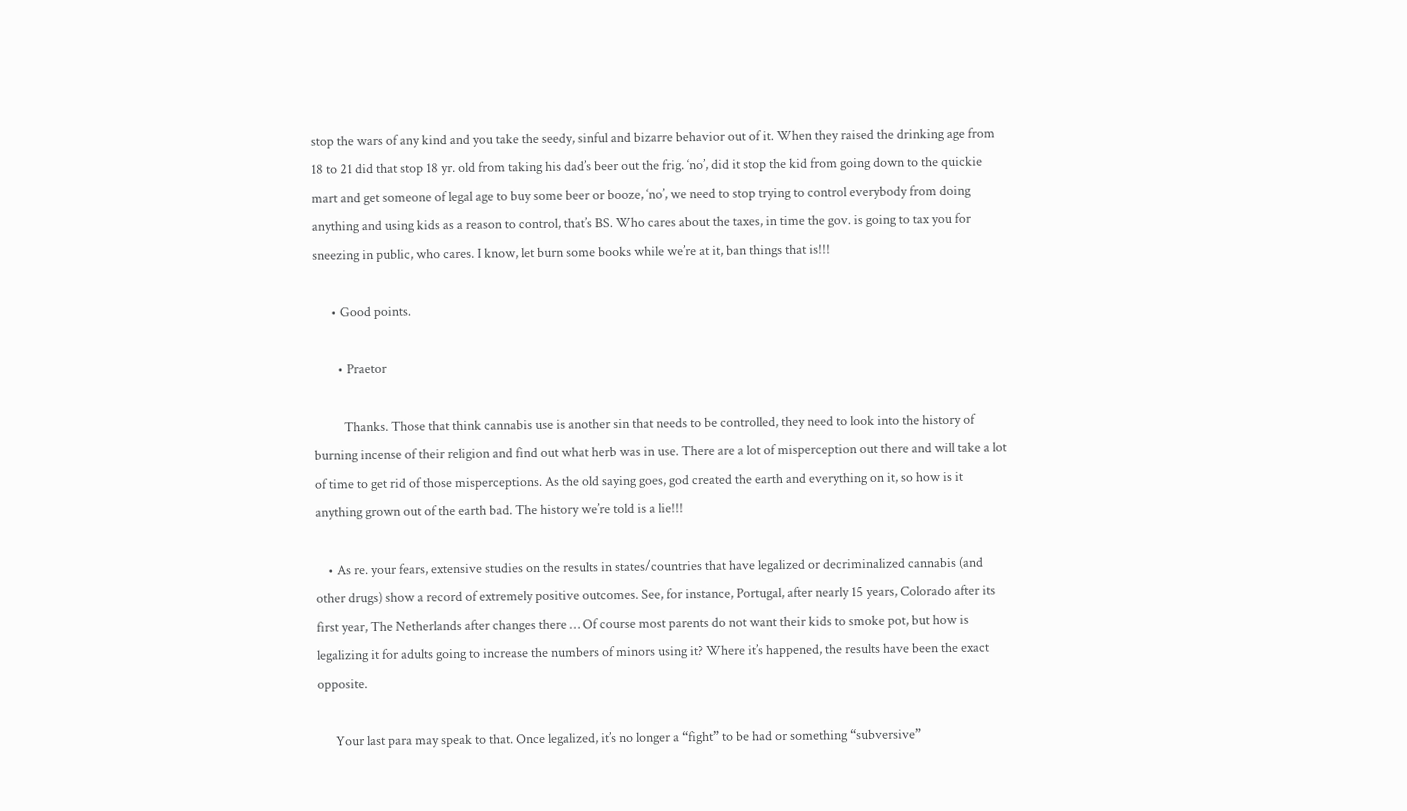stop the wars of any kind and you take the seedy, sinful and bizarre behavior out of it. When they raised the drinking age from 18 to 21 did that stop 18 yr. old from taking his dad’s beer out the frig. ‘no’, did it stop the kid from going down to the quickie mart and get someone of legal age to buy some beer or booze, ‘no’, we need to stop trying to control everybody from doing anything and using kids as a reason to control, that’s BS. Who cares about the taxes, in time the gov. is going to tax you for sneezing in public, who cares. I know, let burn some books while we’re at it, ban things that is!!!

      • Good points.

        • Praetor

          Thanks. Those that think cannabis use is another sin that needs to be controlled, they need to look into the history of burning incense of their religion and find out what herb was in use. There are a lot of misperception out there and will take a lot of time to get rid of those misperceptions. As the old saying goes, god created the earth and everything on it, so how is it anything grown out of the earth bad. The history we’re told is a lie!!!

    • As re. your fears, extensive studies on the results in states/countries that have legalized or decriminalized cannabis (and other drugs) show a record of extremely positive outcomes. See, for instance, Portugal, after nearly 15 years, Colorado after its first year, The Netherlands after changes there … Of course most parents do not want their kids to smoke pot, but how is legalizing it for adults going to increase the numbers of minors using it? Where it’s happened, the results have been the exact opposite.

      Your last para may speak to that. Once legalized, it’s no longer a “fight” to be had or something “subversive”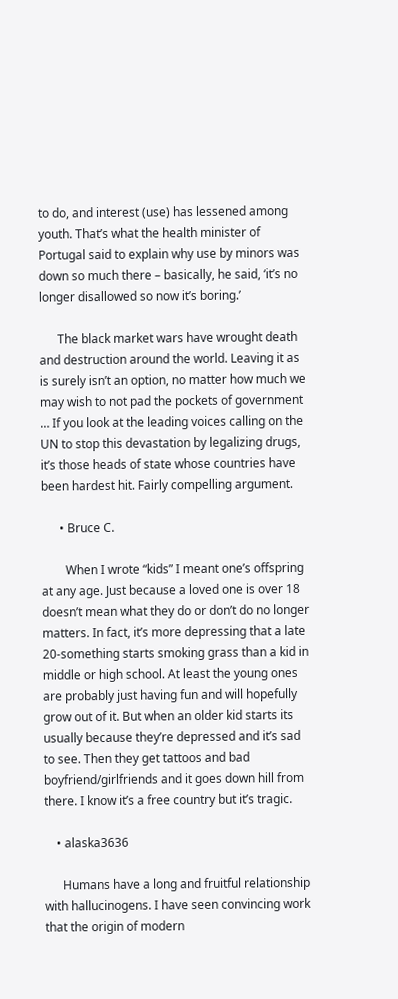to do, and interest (use) has lessened among youth. That’s what the health minister of Portugal said to explain why use by minors was down so much there – basically, he said, ‘it’s no longer disallowed so now it’s boring.’

      The black market wars have wrought death and destruction around the world. Leaving it as is surely isn’t an option, no matter how much we may wish to not pad the pockets of government … If you look at the leading voices calling on the UN to stop this devastation by legalizing drugs, it’s those heads of state whose countries have been hardest hit. Fairly compelling argument.

      • Bruce C.

        When I wrote “kids” I meant one’s offspring at any age. Just because a loved one is over 18 doesn’t mean what they do or don’t do no longer matters. In fact, it’s more depressing that a late 20-something starts smoking grass than a kid in middle or high school. At least the young ones are probably just having fun and will hopefully grow out of it. But when an older kid starts its usually because they’re depressed and it’s sad to see. Then they get tattoos and bad boyfriend/girlfriends and it goes down hill from there. I know it’s a free country but it’s tragic.

    • alaska3636

      Humans have a long and fruitful relationship with hallucinogens. I have seen convincing work that the origin of modern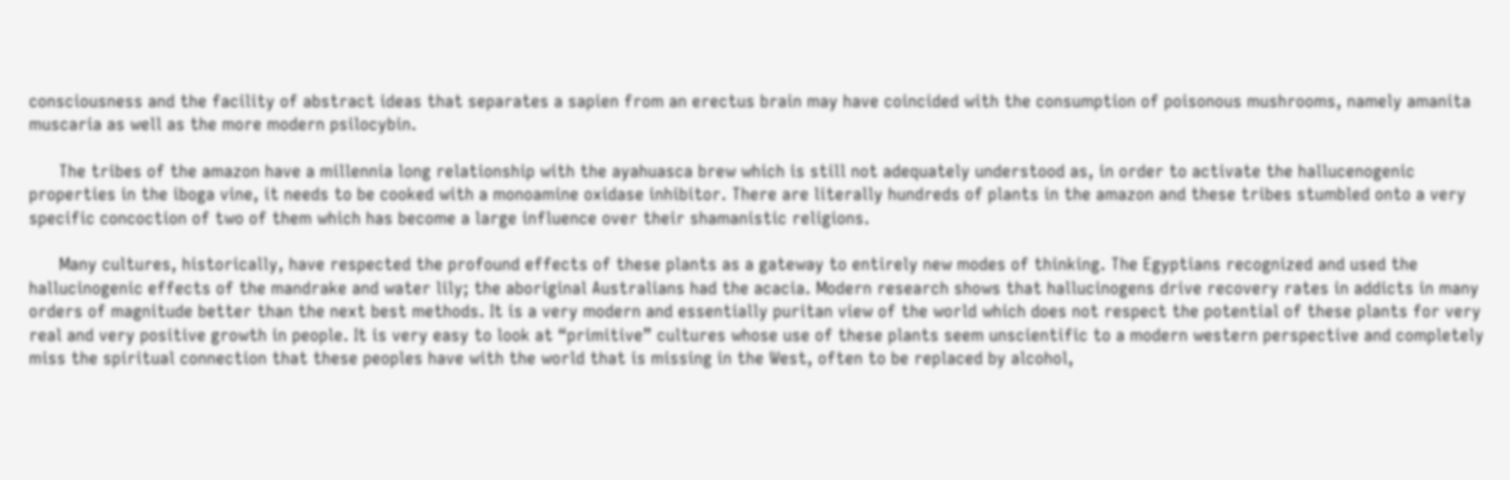consciousness and the facility of abstract ideas that separates a sapien from an erectus brain may have coincided with the consumption of poisonous mushrooms, namely amanita muscaria as well as the more modern psilocybin.

      The tribes of the amazon have a millennia long relationship with the ayahuasca brew which is still not adequately understood as, in order to activate the hallucenogenic properties in the iboga vine, it needs to be cooked with a monoamine oxidase inhibitor. There are literally hundreds of plants in the amazon and these tribes stumbled onto a very specific concoction of two of them which has become a large influence over their shamanistic religions.

      Many cultures, historically, have respected the profound effects of these plants as a gateway to entirely new modes of thinking. The Egyptians recognized and used the hallucinogenic effects of the mandrake and water lily; the aboriginal Australians had the acacia. Modern research shows that hallucinogens drive recovery rates in addicts in many orders of magnitude better than the next best methods. It is a very modern and essentially puritan view of the world which does not respect the potential of these plants for very real and very positive growth in people. It is very easy to look at “primitive” cultures whose use of these plants seem unscientific to a modern western perspective and completely miss the spiritual connection that these peoples have with the world that is missing in the West, often to be replaced by alcohol,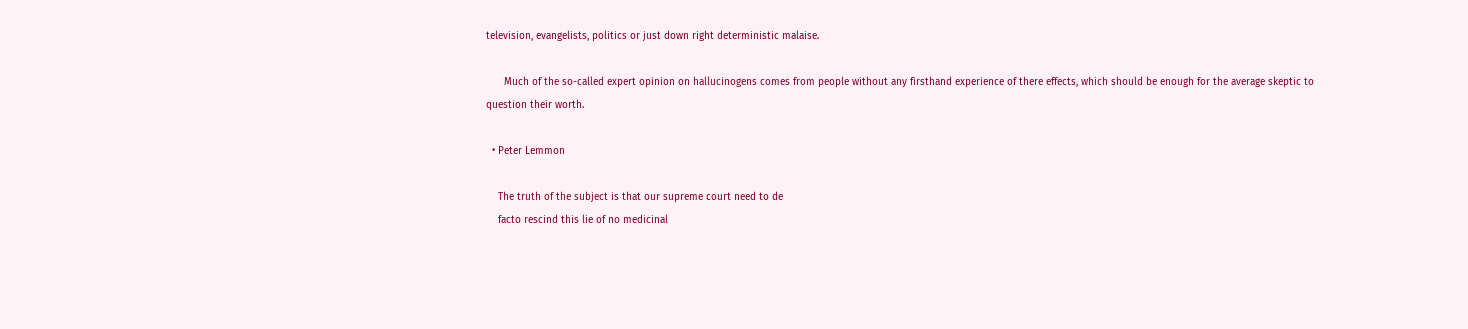television, evangelists, politics or just down right deterministic malaise.

      Much of the so-called expert opinion on hallucinogens comes from people without any firsthand experience of there effects, which should be enough for the average skeptic to question their worth.

  • Peter Lemmon

    The truth of the subject is that our supreme court need to de
    facto rescind this lie of no medicinal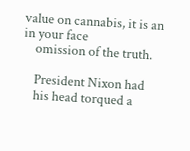value on cannabis, it is an in your face
    omission of the truth.

    President Nixon had
    his head torqued a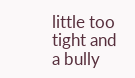little too tight and a bully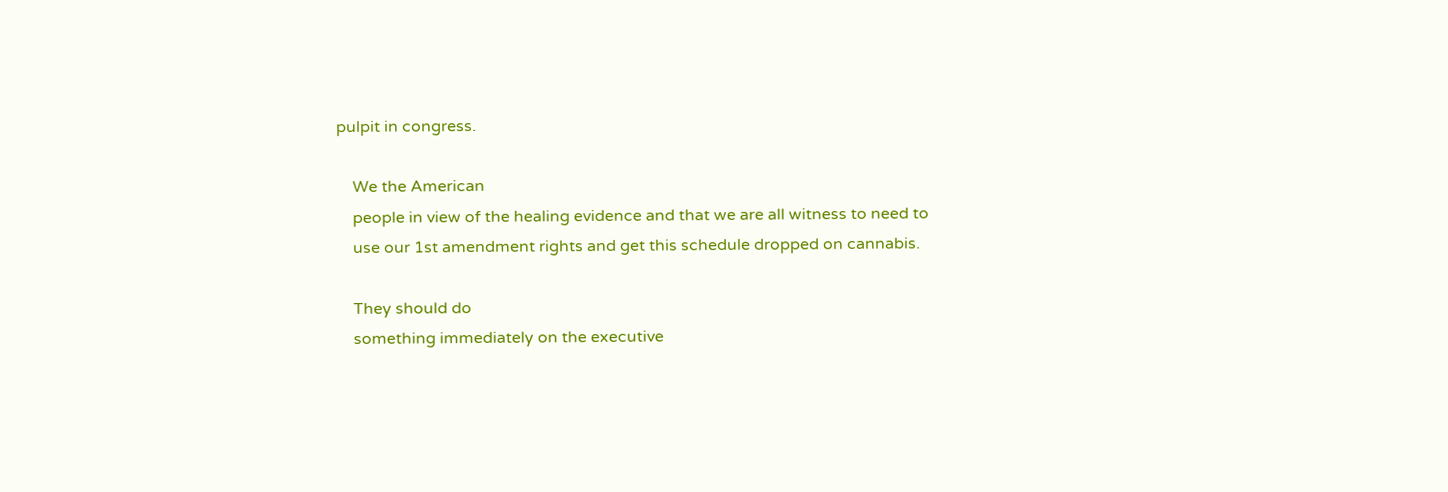pulpit in congress.

    We the American
    people in view of the healing evidence and that we are all witness to need to
    use our 1st amendment rights and get this schedule dropped on cannabis.

    They should do
    something immediately on the executive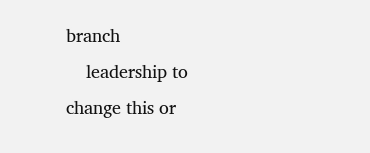branch
    leadership to change this or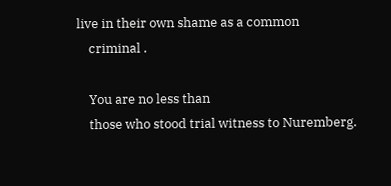live in their own shame as a common
    criminal .

    You are no less than
    those who stood trial witness to Nuremberg.